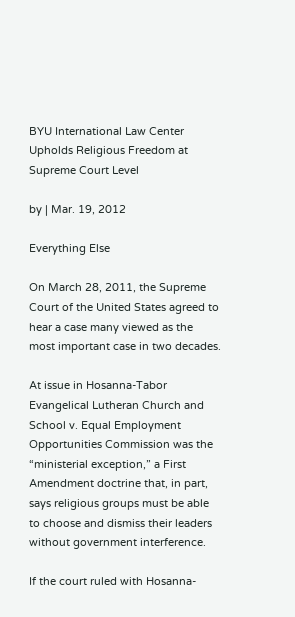BYU International Law Center Upholds Religious Freedom at Supreme Court Level

by | Mar. 19, 2012

Everything Else

On March 28, 2011, the Supreme Court of the United States agreed to hear a case many viewed as the most important case in two decades.

At issue in Hosanna-Tabor Evangelical Lutheran Church and School v. Equal Employment Opportunities Commission was the “ministerial exception,” a First Amendment doctrine that, in part, says religious groups must be able to choose and dismiss their leaders without government interference.

If the court ruled with Hosanna-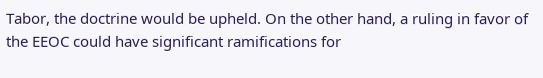Tabor, the doctrine would be upheld. On the other hand, a ruling in favor of the EEOC could have significant ramifications for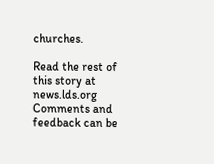churches.

Read the rest of this story at news.lds.org
Comments and feedback can be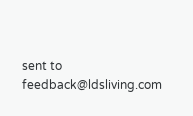sent to feedback@ldsliving.com